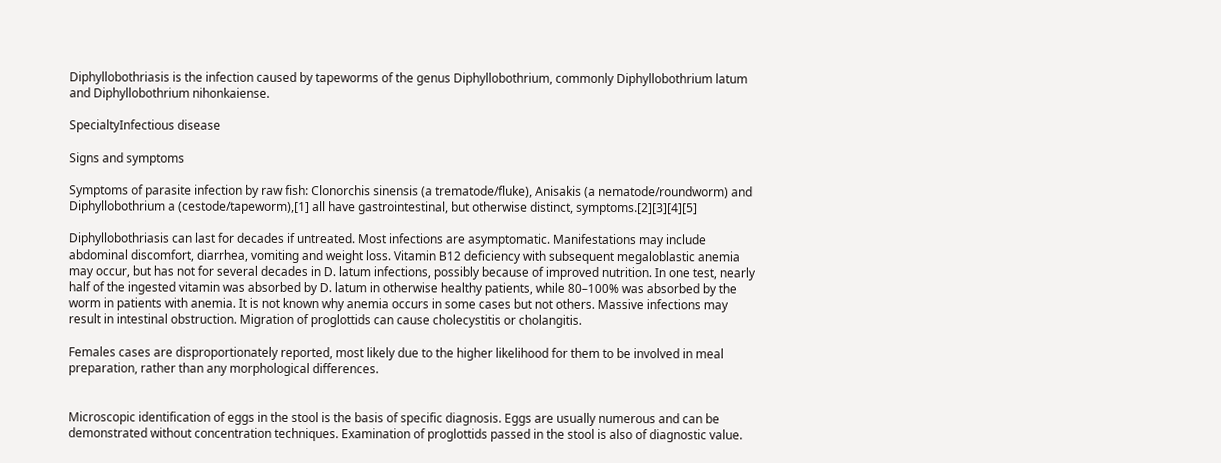Diphyllobothriasis is the infection caused by tapeworms of the genus Diphyllobothrium, commonly Diphyllobothrium latum and Diphyllobothrium nihonkaiense.

SpecialtyInfectious disease

Signs and symptoms

Symptoms of parasite infection by raw fish: Clonorchis sinensis (a trematode/fluke), Anisakis (a nematode/roundworm) and Diphyllobothrium a (cestode/tapeworm),[1] all have gastrointestinal, but otherwise distinct, symptoms.[2][3][4][5]

Diphyllobothriasis can last for decades if untreated. Most infections are asymptomatic. Manifestations may include abdominal discomfort, diarrhea, vomiting and weight loss. Vitamin B12 deficiency with subsequent megaloblastic anemia may occur, but has not for several decades in D. latum infections, possibly because of improved nutrition. In one test, nearly half of the ingested vitamin was absorbed by D. latum in otherwise healthy patients, while 80–100% was absorbed by the worm in patients with anemia. It is not known why anemia occurs in some cases but not others. Massive infections may result in intestinal obstruction. Migration of proglottids can cause cholecystitis or cholangitis.

Females cases are disproportionately reported, most likely due to the higher likelihood for them to be involved in meal preparation, rather than any morphological differences.


Microscopic identification of eggs in the stool is the basis of specific diagnosis. Eggs are usually numerous and can be demonstrated without concentration techniques. Examination of proglottids passed in the stool is also of diagnostic value.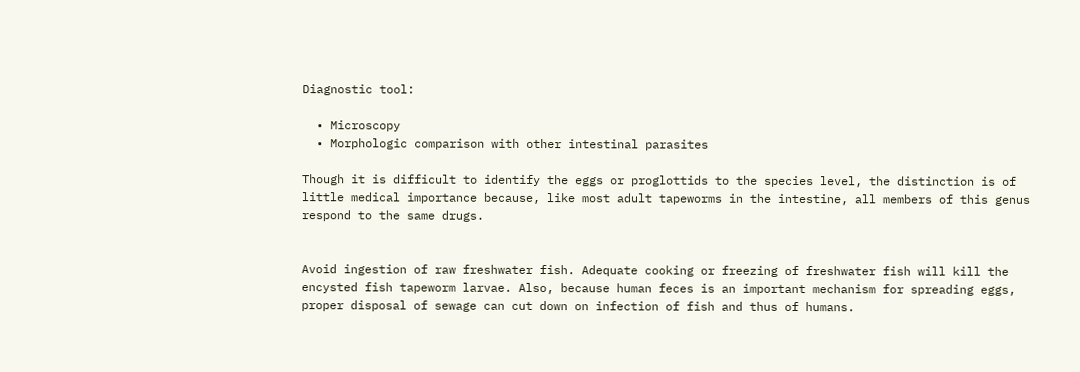Diagnostic tool:

  • Microscopy
  • Morphologic comparison with other intestinal parasites

Though it is difficult to identify the eggs or proglottids to the species level, the distinction is of little medical importance because, like most adult tapeworms in the intestine, all members of this genus respond to the same drugs.


Avoid ingestion of raw freshwater fish. Adequate cooking or freezing of freshwater fish will kill the encysted fish tapeworm larvae. Also, because human feces is an important mechanism for spreading eggs, proper disposal of sewage can cut down on infection of fish and thus of humans.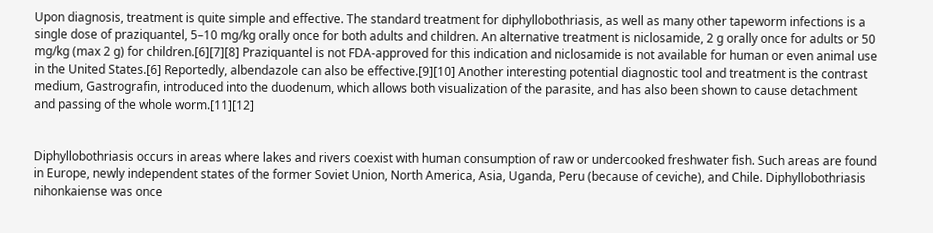Upon diagnosis, treatment is quite simple and effective. The standard treatment for diphyllobothriasis, as well as many other tapeworm infections is a single dose of praziquantel, 5–10 mg/kg orally once for both adults and children. An alternative treatment is niclosamide, 2 g orally once for adults or 50 mg/kg (max 2 g) for children.[6][7][8] Praziquantel is not FDA-approved for this indication and niclosamide is not available for human or even animal use in the United States.[6] Reportedly, albendazole can also be effective.[9][10] Another interesting potential diagnostic tool and treatment is the contrast medium, Gastrografin, introduced into the duodenum, which allows both visualization of the parasite, and has also been shown to cause detachment and passing of the whole worm.[11][12]


Diphyllobothriasis occurs in areas where lakes and rivers coexist with human consumption of raw or undercooked freshwater fish. Such areas are found in Europe, newly independent states of the former Soviet Union, North America, Asia, Uganda, Peru (because of ceviche), and Chile. Diphyllobothriasis nihonkaiense was once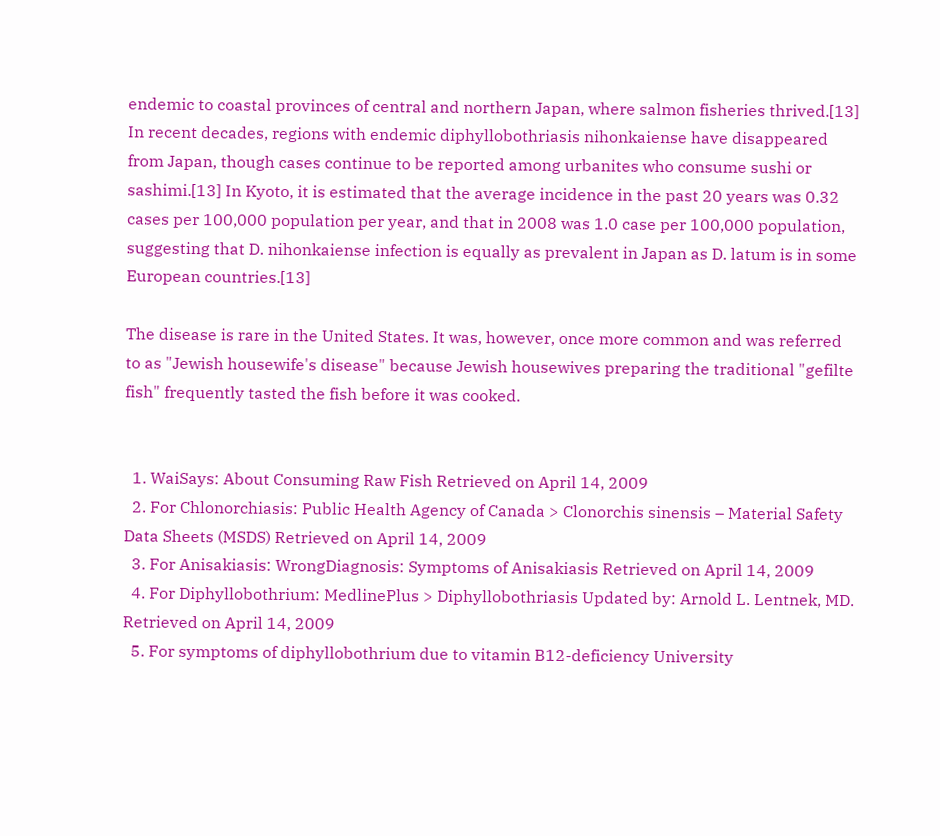endemic to coastal provinces of central and northern Japan, where salmon fisheries thrived.[13] In recent decades, regions with endemic diphyllobothriasis nihonkaiense have disappeared from Japan, though cases continue to be reported among urbanites who consume sushi or sashimi.[13] In Kyoto, it is estimated that the average incidence in the past 20 years was 0.32 cases per 100,000 population per year, and that in 2008 was 1.0 case per 100,000 population, suggesting that D. nihonkaiense infection is equally as prevalent in Japan as D. latum is in some European countries.[13]

The disease is rare in the United States. It was, however, once more common and was referred to as "Jewish housewife's disease" because Jewish housewives preparing the traditional "gefilte fish" frequently tasted the fish before it was cooked.


  1. WaiSays: About Consuming Raw Fish Retrieved on April 14, 2009
  2. For Chlonorchiasis: Public Health Agency of Canada > Clonorchis sinensis – Material Safety Data Sheets (MSDS) Retrieved on April 14, 2009
  3. For Anisakiasis: WrongDiagnosis: Symptoms of Anisakiasis Retrieved on April 14, 2009
  4. For Diphyllobothrium: MedlinePlus > Diphyllobothriasis Updated by: Arnold L. Lentnek, MD. Retrieved on April 14, 2009
  5. For symptoms of diphyllobothrium due to vitamin B12-deficiency University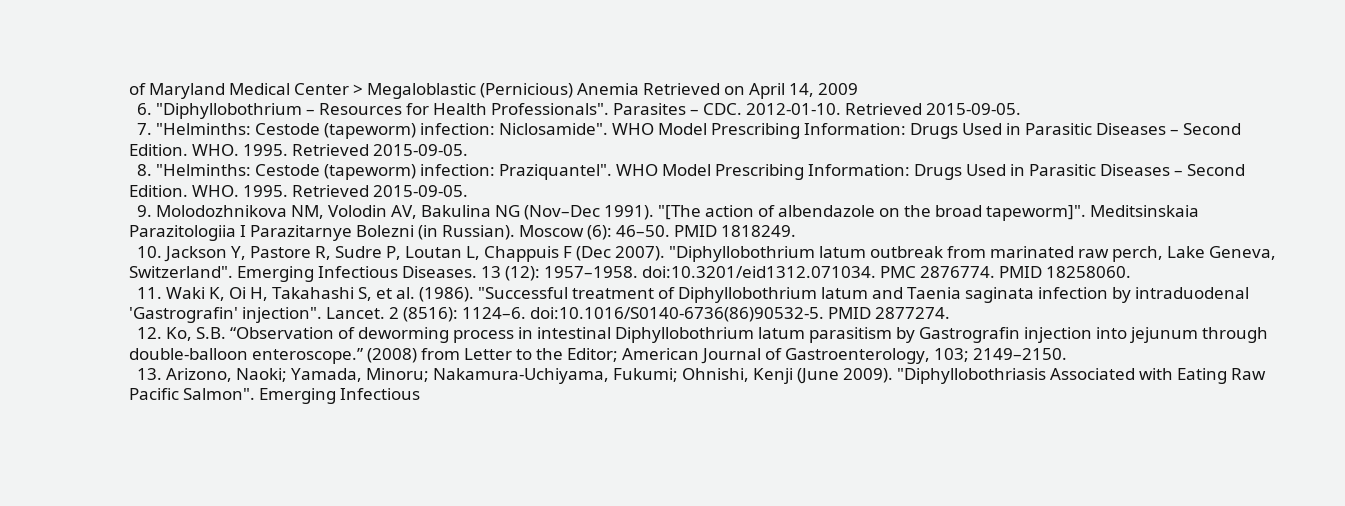of Maryland Medical Center > Megaloblastic (Pernicious) Anemia Retrieved on April 14, 2009
  6. "Diphyllobothrium – Resources for Health Professionals". Parasites – CDC. 2012-01-10. Retrieved 2015-09-05.
  7. "Helminths: Cestode (tapeworm) infection: Niclosamide". WHO Model Prescribing Information: Drugs Used in Parasitic Diseases – Second Edition. WHO. 1995. Retrieved 2015-09-05.
  8. "Helminths: Cestode (tapeworm) infection: Praziquantel". WHO Model Prescribing Information: Drugs Used in Parasitic Diseases – Second Edition. WHO. 1995. Retrieved 2015-09-05.
  9. Molodozhnikova NM, Volodin AV, Bakulina NG (Nov–Dec 1991). "[The action of albendazole on the broad tapeworm]". Meditsinskaia Parazitologiia I Parazitarnye Bolezni (in Russian). Moscow (6): 46–50. PMID 1818249.
  10. Jackson Y, Pastore R, Sudre P, Loutan L, Chappuis F (Dec 2007). "Diphyllobothrium latum outbreak from marinated raw perch, Lake Geneva, Switzerland". Emerging Infectious Diseases. 13 (12): 1957–1958. doi:10.3201/eid1312.071034. PMC 2876774. PMID 18258060.
  11. Waki K, Oi H, Takahashi S, et al. (1986). "Successful treatment of Diphyllobothrium latum and Taenia saginata infection by intraduodenal 'Gastrografin' injection". Lancet. 2 (8516): 1124–6. doi:10.1016/S0140-6736(86)90532-5. PMID 2877274.
  12. Ko, S.B. “Observation of deworming process in intestinal Diphyllobothrium latum parasitism by Gastrografin injection into jejunum through double-balloon enteroscope.” (2008) from Letter to the Editor; American Journal of Gastroenterology, 103; 2149–2150.
  13. Arizono, Naoki; Yamada, Minoru; Nakamura-Uchiyama, Fukumi; Ohnishi, Kenji (June 2009). "Diphyllobothriasis Associated with Eating Raw Pacific Salmon". Emerging Infectious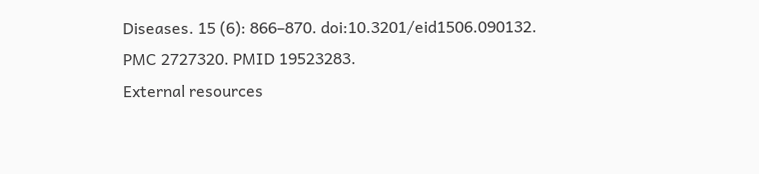Diseases. 15 (6): 866–870. doi:10.3201/eid1506.090132. PMC 2727320. PMID 19523283.
External resources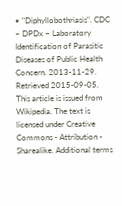• "Diphyllobothriasis". CDC – DPDx – Laboratory Identification of Parasitic Diseases of Public Health Concern. 2013-11-29. Retrieved 2015-09-05.
This article is issued from Wikipedia. The text is licensed under Creative Commons - Attribution - Sharealike. Additional terms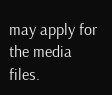may apply for the media files.